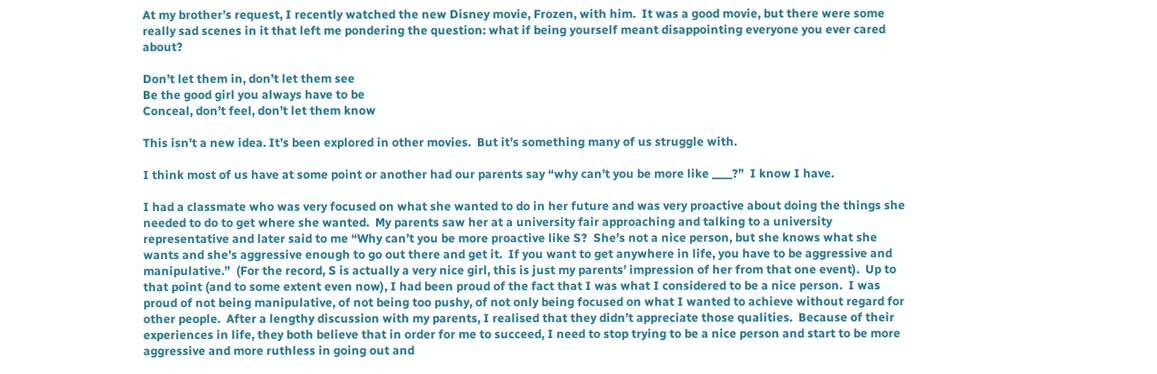At my brother’s request, I recently watched the new Disney movie, Frozen, with him.  It was a good movie, but there were some really sad scenes in it that left me pondering the question: what if being yourself meant disappointing everyone you ever cared about?

Don’t let them in, don’t let them see
Be the good girl you always have to be
Conceal, don’t feel, don’t let them know

This isn’t a new idea. It’s been explored in other movies.  But it’s something many of us struggle with.

I think most of us have at some point or another had our parents say “why can’t you be more like ____?”  I know I have.

I had a classmate who was very focused on what she wanted to do in her future and was very proactive about doing the things she needed to do to get where she wanted.  My parents saw her at a university fair approaching and talking to a university representative and later said to me “Why can’t you be more proactive like S?  She’s not a nice person, but she knows what she wants and she’s aggressive enough to go out there and get it.  If you want to get anywhere in life, you have to be aggressive and manipulative.”  (For the record, S is actually a very nice girl, this is just my parents’ impression of her from that one event).  Up to that point (and to some extent even now), I had been proud of the fact that I was what I considered to be a nice person.  I was proud of not being manipulative, of not being too pushy, of not only being focused on what I wanted to achieve without regard for other people.  After a lengthy discussion with my parents, I realised that they didn’t appreciate those qualities.  Because of their experiences in life, they both believe that in order for me to succeed, I need to stop trying to be a nice person and start to be more aggressive and more ruthless in going out and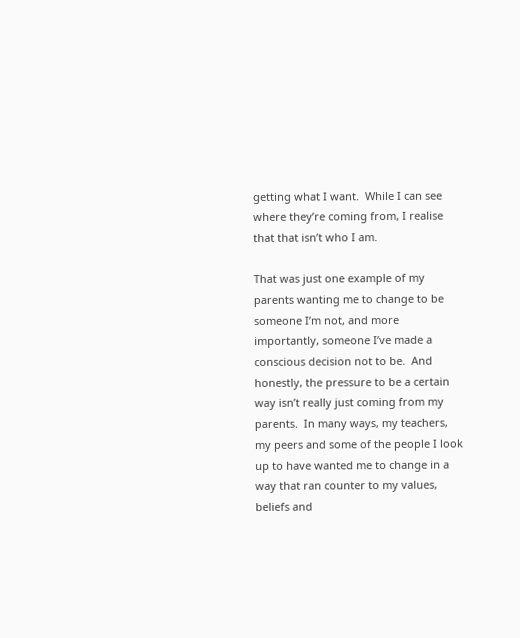getting what I want.  While I can see where they’re coming from, I realise that that isn’t who I am.

That was just one example of my parents wanting me to change to be someone I’m not, and more importantly, someone I’ve made a conscious decision not to be.  And honestly, the pressure to be a certain way isn’t really just coming from my parents.  In many ways, my teachers, my peers and some of the people I look up to have wanted me to change in a way that ran counter to my values, beliefs and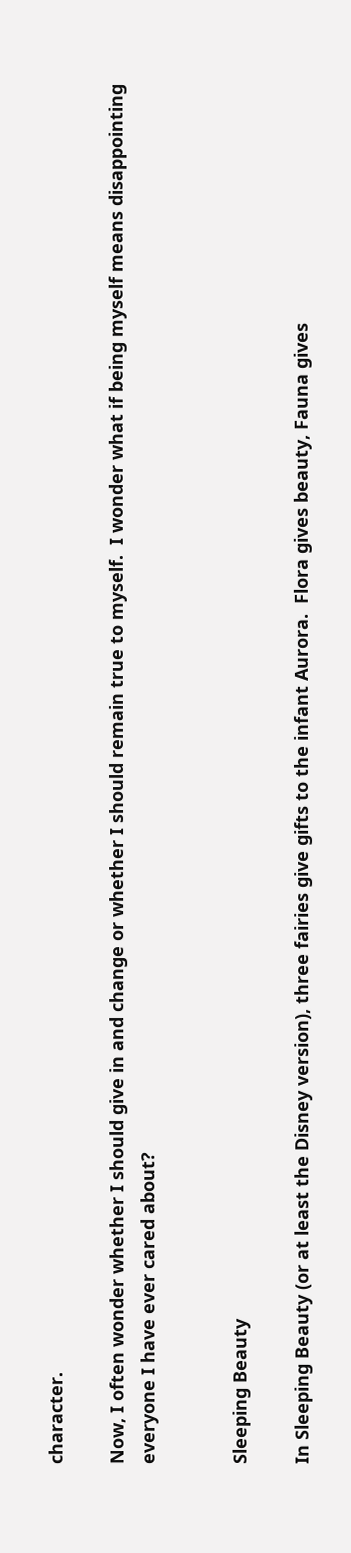character.

Now, I often wonder whether I should give in and change or whether I should remain true to myself.  I wonder what if being myself means disappointing everyone I have ever cared about?


Sleeping Beauty

In Sleeping Beauty (or at least the Disney version), three fairies give gifts to the infant Aurora.  Flora gives beauty, Fauna gives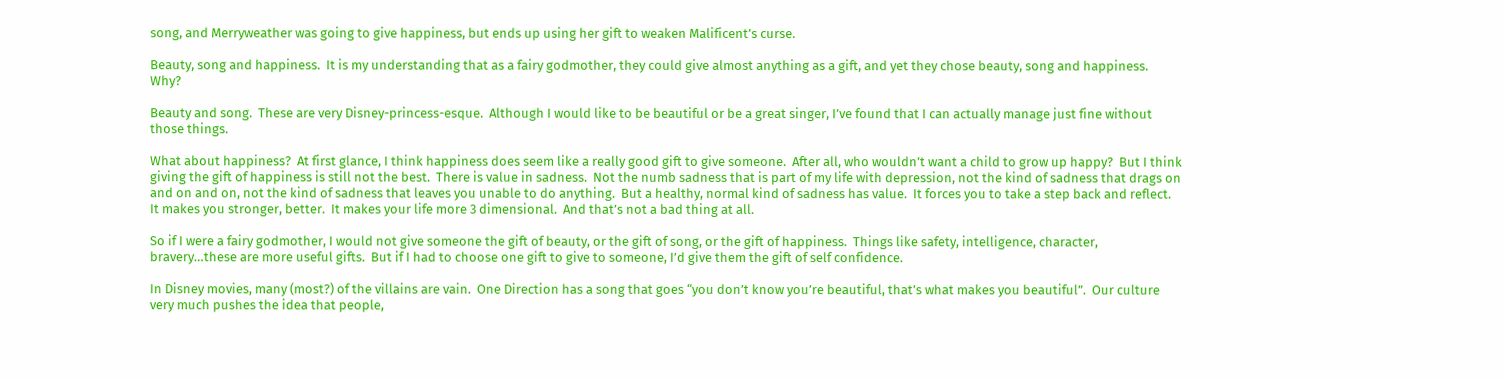song, and Merryweather was going to give happiness, but ends up using her gift to weaken Malificent’s curse.

Beauty, song and happiness.  It is my understanding that as a fairy godmother, they could give almost anything as a gift, and yet they chose beauty, song and happiness.  Why?

Beauty and song.  These are very Disney-princess-esque.  Although I would like to be beautiful or be a great singer, I’ve found that I can actually manage just fine without those things.

What about happiness?  At first glance, I think happiness does seem like a really good gift to give someone.  After all, who wouldn’t want a child to grow up happy?  But I think giving the gift of happiness is still not the best.  There is value in sadness.  Not the numb sadness that is part of my life with depression, not the kind of sadness that drags on and on and on, not the kind of sadness that leaves you unable to do anything.  But a healthy, normal kind of sadness has value.  It forces you to take a step back and reflect.  It makes you stronger, better.  It makes your life more 3 dimensional.  And that’s not a bad thing at all.

So if I were a fairy godmother, I would not give someone the gift of beauty, or the gift of song, or the gift of happiness.  Things like safety, intelligence, character, bravery…these are more useful gifts.  But if I had to choose one gift to give to someone, I’d give them the gift of self confidence.

In Disney movies, many (most?) of the villains are vain.  One Direction has a song that goes “you don’t know you’re beautiful, that’s what makes you beautiful”.  Our culture very much pushes the idea that people,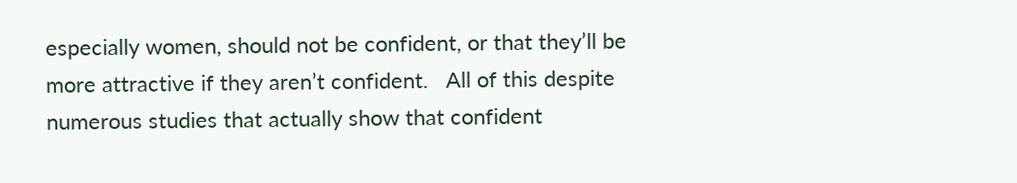especially women, should not be confident, or that they’ll be more attractive if they aren’t confident.   All of this despite numerous studies that actually show that confident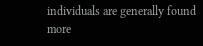individuals are generally found more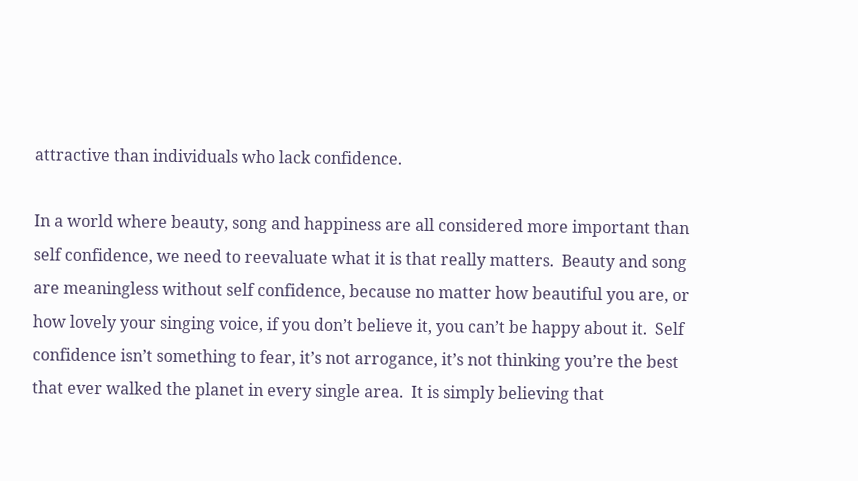attractive than individuals who lack confidence.

In a world where beauty, song and happiness are all considered more important than self confidence, we need to reevaluate what it is that really matters.  Beauty and song are meaningless without self confidence, because no matter how beautiful you are, or how lovely your singing voice, if you don’t believe it, you can’t be happy about it.  Self confidence isn’t something to fear, it’s not arrogance, it’s not thinking you’re the best that ever walked the planet in every single area.  It is simply believing that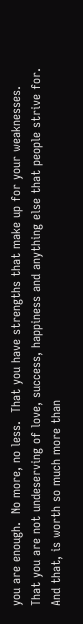you are enough.  No more, no less.  That you have strengths that make up for your weaknesses.  That you are not undeserving of love, success, happiness and anything else that people strive for.  And that, is worth so much more than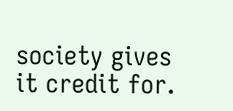society gives it credit for.